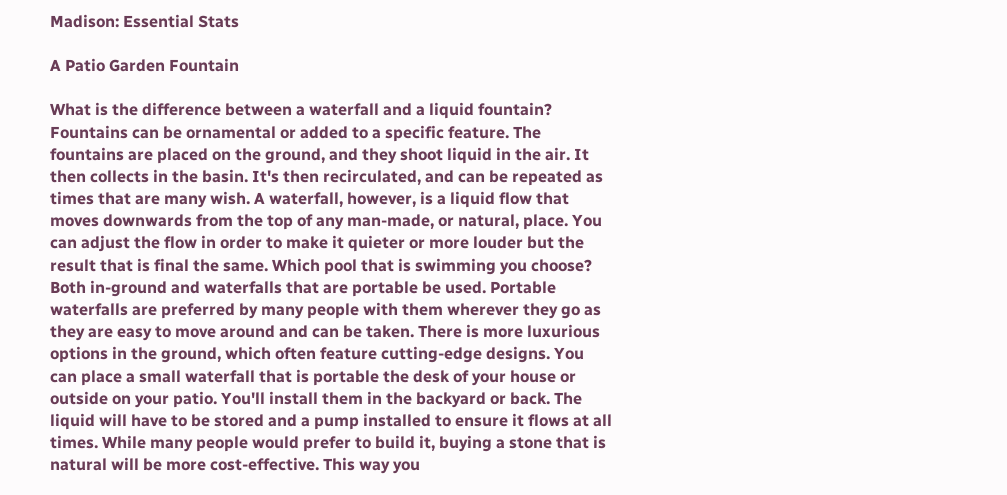Madison: Essential Stats

A Patio Garden Fountain

What is the difference between a waterfall and a liquid fountain? Fountains can be ornamental or added to a specific feature. The fountains are placed on the ground, and they shoot liquid in the air. It then collects in the basin. It's then recirculated, and can be repeated as times that are many wish. A waterfall, however, is a liquid flow that moves downwards from the top of any man-made, or natural, place. You can adjust the flow in order to make it quieter or more louder but the result that is final the same. Which pool that is swimming you choose? Both in-ground and waterfalls that are portable be used. Portable waterfalls are preferred by many people with them wherever they go as they are easy to move around and can be taken. There is more luxurious options in the ground, which often feature cutting-edge designs. You can place a small waterfall that is portable the desk of your house or outside on your patio. You'll install them in the backyard or back. The liquid will have to be stored and a pump installed to ensure it flows at all times. While many people would prefer to build it, buying a stone that is natural will be more cost-effective. This way you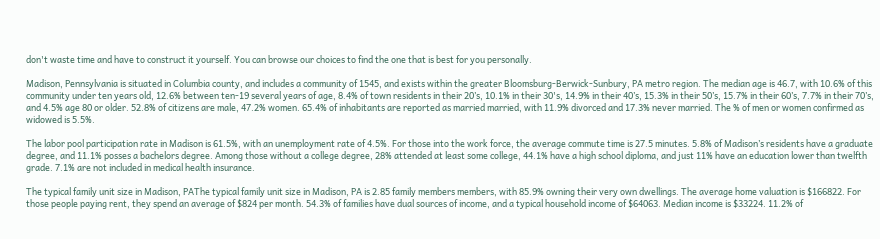don't waste time and have to construct it yourself. You can browse our choices to find the one that is best for you personally.

Madison, Pennsylvania is situated in Columbia county, and includes a community of 1545, and exists within the greater Bloomsburg-Berwick-Sunbury, PA metro region. The median age is 46.7, with 10.6% of this community under ten years old, 12.6% between ten-19 several years of age, 8.4% of town residents in their 20’s, 10.1% in their 30's, 14.9% in their 40’s, 15.3% in their 50’s, 15.7% in their 60’s, 7.7% in their 70’s, and 4.5% age 80 or older. 52.8% of citizens are male, 47.2% women. 65.4% of inhabitants are reported as married married, with 11.9% divorced and 17.3% never married. The % of men or women confirmed as widowed is 5.5%.

The labor pool participation rate in Madison is 61.5%, with an unemployment rate of 4.5%. For those into the work force, the average commute time is 27.5 minutes. 5.8% of Madison’s residents have a graduate degree, and 11.1% posses a bachelors degree. Among those without a college degree, 28% attended at least some college, 44.1% have a high school diploma, and just 11% have an education lower than twelfth grade. 7.1% are not included in medical health insurance.

The typical family unit size in Madison, PAThe typical family unit size in Madison, PA is 2.85 family members members, with 85.9% owning their very own dwellings. The average home valuation is $166822. For those people paying rent, they spend an average of $824 per month. 54.3% of families have dual sources of income, and a typical household income of $64063. Median income is $33224. 11.2% of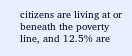citizens are living at or beneath the poverty line, and 12.5% are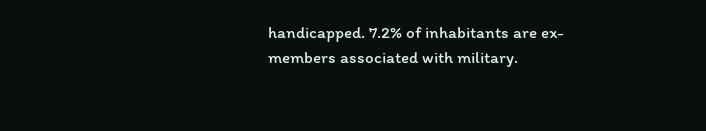handicapped. 7.2% of inhabitants are ex-members associated with military.